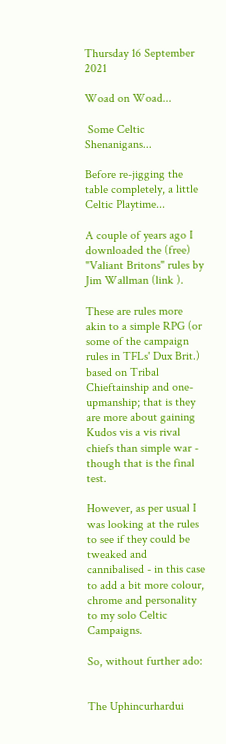Thursday 16 September 2021

Woad on Woad...

 Some Celtic Shenanigans...

Before re-jigging the table completely, a little Celtic Playtime...

A couple of years ago I downloaded the (free) "Valiant Britons" rules by Jim Wallman (link ).

These are rules more akin to a simple RPG (or some of the campaign rules in TFLs' Dux Brit.) based on Tribal Chieftainship and one-upmanship; that is they  are more about gaining Kudos vis a vis rival chiefs than simple war - though that is the final test.

However, as per usual I was looking at the rules to see if they could be tweaked and cannibalised - in this case to add a bit more colour, chrome and personality to my solo Celtic Campaigns.

So, without further ado:


The Uphincurhardui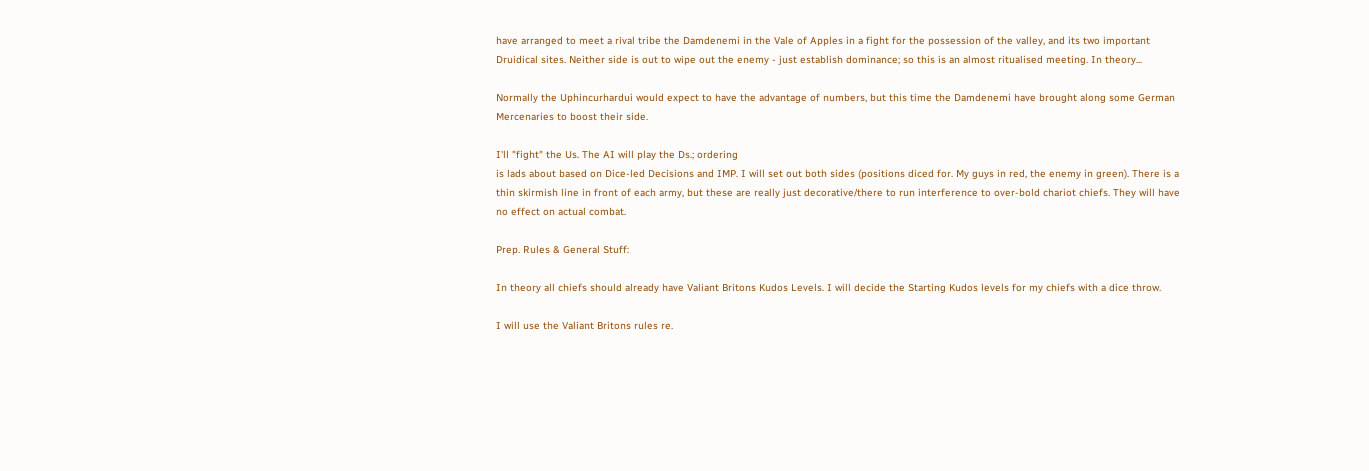have arranged to meet a rival tribe the Damdenemi in the Vale of Apples in a fight for the possession of the valley, and its two important Druidical sites. Neither side is out to wipe out the enemy - just establish dominance; so this is an almost ritualised meeting. In theory...

Normally the Uphincurhardui would expect to have the advantage of numbers, but this time the Damdenemi have brought along some German Mercenaries to boost their side.

I'll "fight" the Us. The AI will play the Ds.; ordering
is lads about based on Dice-led Decisions and IMP. I will set out both sides (positions diced for. My guys in red, the enemy in green). There is a thin skirmish line in front of each army, but these are really just decorative/there to run interference to over-bold chariot chiefs. They will have no effect on actual combat.

Prep. Rules & General Stuff:

In theory all chiefs should already have Valiant Britons Kudos Levels. I will decide the Starting Kudos levels for my chiefs with a dice throw.

I will use the Valiant Britons rules re.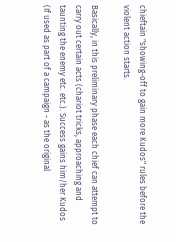chieftain "showing-off to gain more Kudos" rules before the violent action starts.

Basically, in this preliminary phase each chief can attempt to carry out certain acts (chariot tricks, approaching and taunting the enemy etc. etc.). Success gains him/her Kudos (If used as part of a campaign - as the original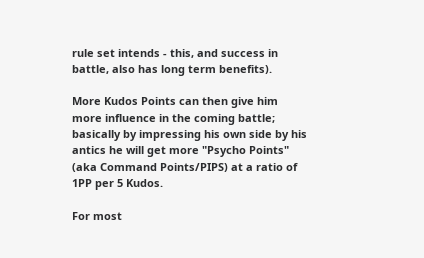rule set intends - this, and success in battle, also has long term benefits).

More Kudos Points can then give him more influence in the coming battle; basically by impressing his own side by his antics he will get more "Psycho Points" (aka Command Points/PIPS) at a ratio of 1PP per 5 Kudos.

For most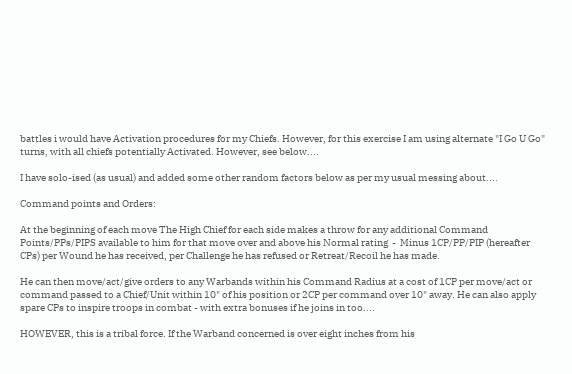battles i would have Activation procedures for my Chiefs. However, for this exercise I am using alternate "I Go U Go" turns, with all chiefs potentially Activated. However, see below....

I have solo-ised (as usual) and added some other random factors below as per my usual messing about....

Command points and Orders:

At the beginning of each move The High Chief for each side makes a throw for any additional Command Points/PPs/PIPS available to him for that move over and above his Normal rating  -  Minus 1CP/PP/PIP (hereafter CPs) per Wound he has received, per Challenge he has refused or Retreat/Recoil he has made.

He can then move/act/give orders to any Warbands within his Command Radius at a cost of 1CP per move/act or command passed to a Chief/Unit within 10" of his position or 2CP per command over 10" away. He can also apply spare CPs to inspire troops in combat - with extra bonuses if he joins in too....

HOWEVER, this is a tribal force. If the Warband concerned is over eight inches from his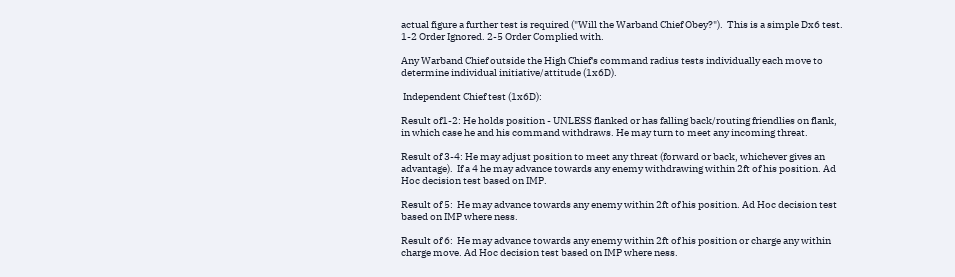actual figure a further test is required ("Will the Warband Chief Obey?").  This is a simple Dx6 test.  1-2 Order Ignored. 2-5 Order Complied with.

Any Warband Chief outside the High Chief's command radius tests individually each move to determine individual initiative/attitude (1x6D).

 Independent Chief test (1x6D):

Result of1-2: He holds position - UNLESS flanked or has falling back/routing friendlies on flank, in which case he and his command withdraws. He may turn to meet any incoming threat.

Result of 3-4: He may adjust position to meet any threat (forward or back, whichever gives an advantage).  If a 4 he may advance towards any enemy withdrawing within 2ft of his position. Ad Hoc decision test based on IMP.

Result of 5:  He may advance towards any enemy within 2ft of his position. Ad Hoc decision test based on IMP where ness.

Result of 6:  He may advance towards any enemy within 2ft of his position or charge any within charge move. Ad Hoc decision test based on IMP where ness.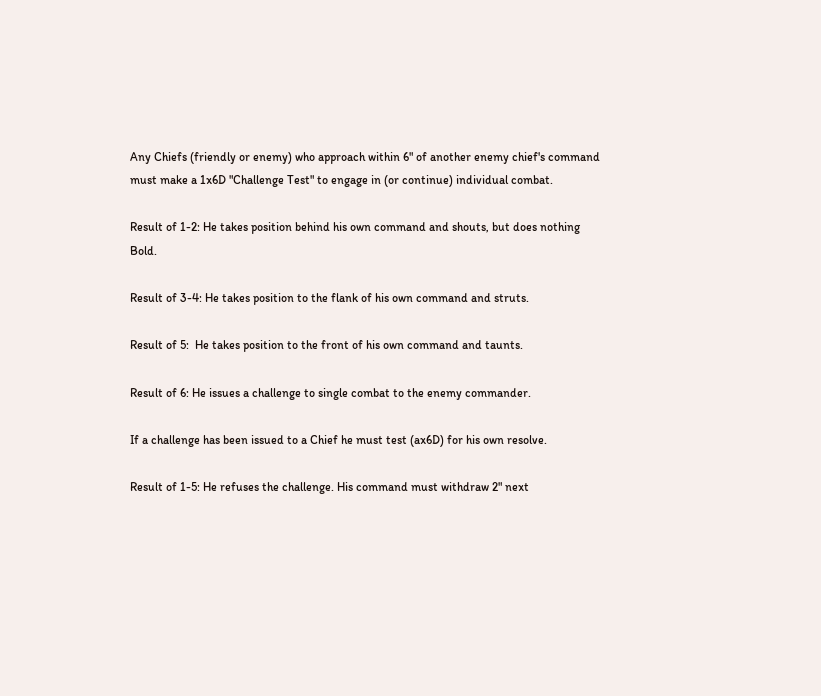Any Chiefs (friendly or enemy) who approach within 6" of another enemy chief's command must make a 1x6D "Challenge Test" to engage in (or continue) individual combat.

Result of 1-2: He takes position behind his own command and shouts, but does nothing Bold.

Result of 3-4: He takes position to the flank of his own command and struts.

Result of 5:  He takes position to the front of his own command and taunts.

Result of 6: He issues a challenge to single combat to the enemy commander.

If a challenge has been issued to a Chief he must test (ax6D) for his own resolve.

Result of 1-5: He refuses the challenge. His command must withdraw 2" next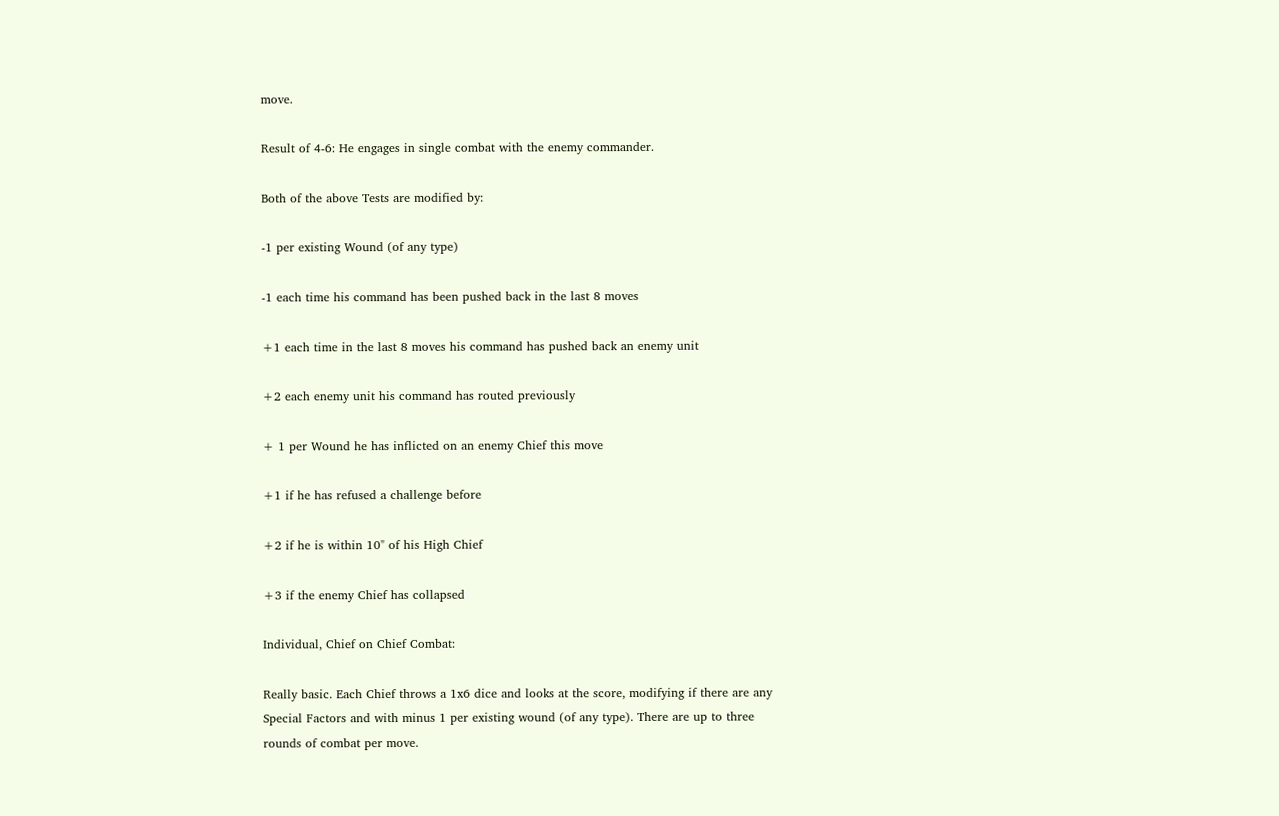move.

Result of 4-6: He engages in single combat with the enemy commander.

Both of the above Tests are modified by:

-1 per existing Wound (of any type)

-1 each time his command has been pushed back in the last 8 moves

+1 each time in the last 8 moves his command has pushed back an enemy unit

+2 each enemy unit his command has routed previously

+ 1 per Wound he has inflicted on an enemy Chief this move

+1 if he has refused a challenge before

+2 if he is within 10" of his High Chief

+3 if the enemy Chief has collapsed

Individual, Chief on Chief Combat:

Really basic. Each Chief throws a 1x6 dice and looks at the score, modifying if there are any Special Factors and with minus 1 per existing wound (of any type). There are up to three rounds of combat per move.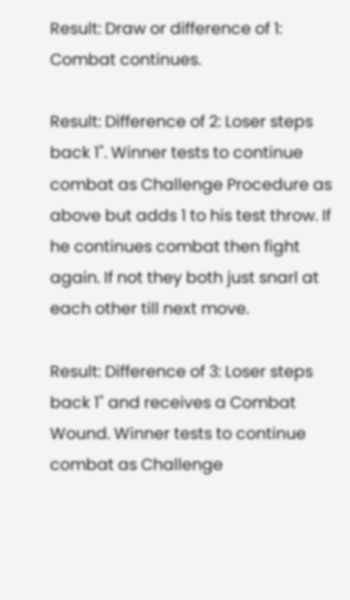Result: Draw or difference of 1: Combat continues.

Result: Difference of 2: Loser steps back 1". Winner tests to continue combat as Challenge Procedure as above but adds 1 to his test throw. If he continues combat then fight again. If not they both just snarl at each other till next move.

Result: Difference of 3: Loser steps back 1" and receives a Combat Wound. Winner tests to continue combat as Challenge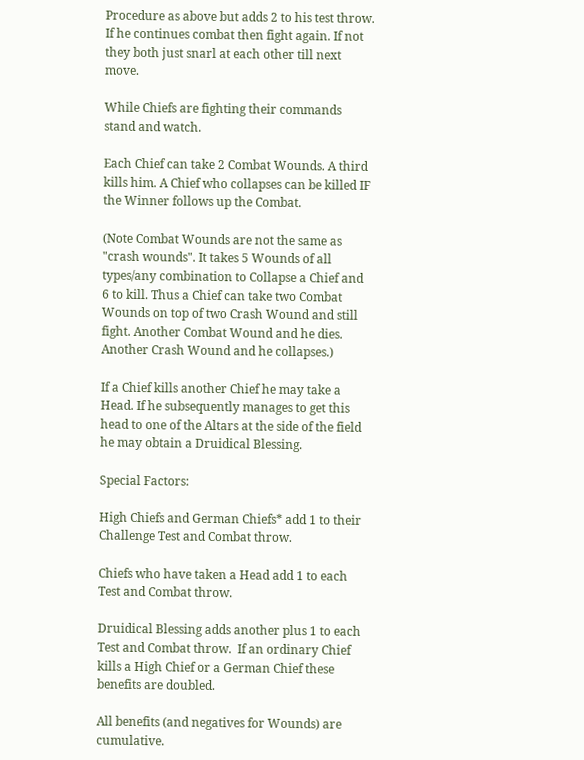Procedure as above but adds 2 to his test throw. If he continues combat then fight again. If not they both just snarl at each other till next move.

While Chiefs are fighting their commands stand and watch.

Each Chief can take 2 Combat Wounds. A third kills him. A Chief who collapses can be killed IF the Winner follows up the Combat.

(Note Combat Wounds are not the same as "crash wounds". It takes 5 Wounds of all types/any combination to Collapse a Chief and 6 to kill. Thus a Chief can take two Combat Wounds on top of two Crash Wound and still fight. Another Combat Wound and he dies. Another Crash Wound and he collapses.)

If a Chief kills another Chief he may take a Head. If he subsequently manages to get this head to one of the Altars at the side of the field he may obtain a Druidical Blessing.

Special Factors:

High Chiefs and German Chiefs* add 1 to their Challenge Test and Combat throw.

Chiefs who have taken a Head add 1 to each Test and Combat throw.

Druidical Blessing adds another plus 1 to each Test and Combat throw.  If an ordinary Chief kills a High Chief or a German Chief these benefits are doubled.

All benefits (and negatives for Wounds) are cumulative.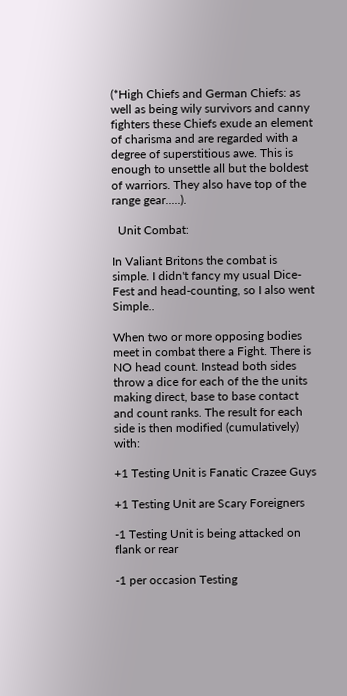(*High Chiefs and German Chiefs: as well as being wily survivors and canny fighters these Chiefs exude an element of charisma and are regarded with a degree of superstitious awe. This is enough to unsettle all but the boldest of warriors. They also have top of the range gear.....).

  Unit Combat:

In Valiant Britons the combat is simple. I didn't fancy my usual Dice-Fest and head-counting, so I also went Simple..

When two or more opposing bodies meet in combat there a Fight. There is NO head count. Instead both sides throw a dice for each of the the units making direct, base to base contact and count ranks. The result for each side is then modified (cumulatively) with:

+1 Testing Unit is Fanatic Crazee Guys

+1 Testing Unit are Scary Foreigners

-1 Testing Unit is being attacked on flank or rear

-1 per occasion Testing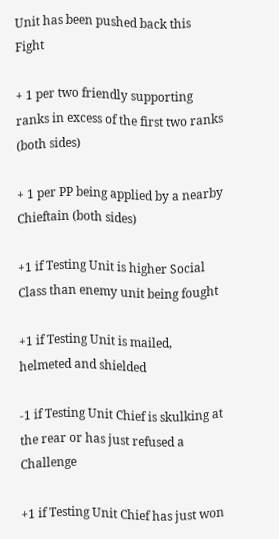Unit has been pushed back this Fight

+ 1 per two friendly supporting ranks in excess of the first two ranks (both sides)

+ 1 per PP being applied by a nearby Chieftain (both sides)

+1 if Testing Unit is higher Social Class than enemy unit being fought

+1 if Testing Unit is mailed, helmeted and shielded

-1 if Testing Unit Chief is skulking at the rear or has just refused a Challenge

+1 if Testing Unit Chief has just won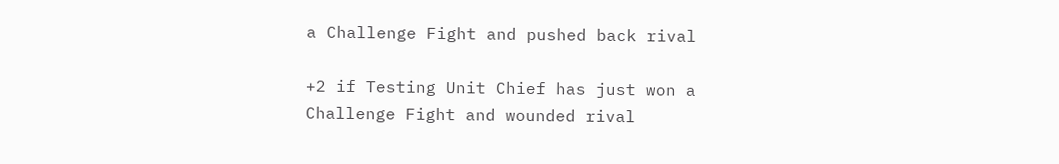a Challenge Fight and pushed back rival

+2 if Testing Unit Chief has just won a Challenge Fight and wounded rival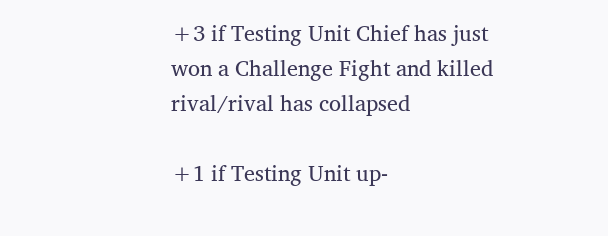+3 if Testing Unit Chief has just won a Challenge Fight and killed rival/rival has collapsed

+1 if Testing Unit up-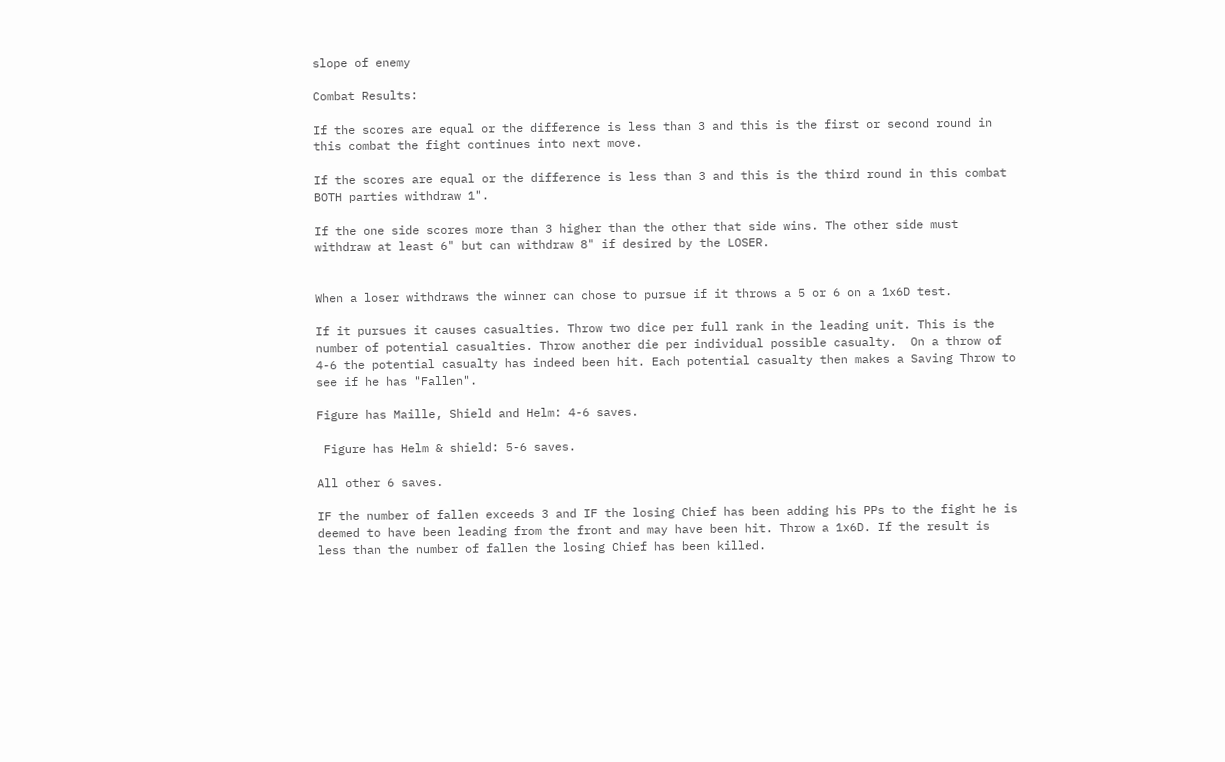slope of enemy

Combat Results:

If the scores are equal or the difference is less than 3 and this is the first or second round in this combat the fight continues into next move.

If the scores are equal or the difference is less than 3 and this is the third round in this combat BOTH parties withdraw 1".

If the one side scores more than 3 higher than the other that side wins. The other side must withdraw at least 6" but can withdraw 8" if desired by the LOSER.


When a loser withdraws the winner can chose to pursue if it throws a 5 or 6 on a 1x6D test.

If it pursues it causes casualties. Throw two dice per full rank in the leading unit. This is the number of potential casualties. Throw another die per individual possible casualty.  On a throw of 4-6 the potential casualty has indeed been hit. Each potential casualty then makes a Saving Throw to see if he has "Fallen".

Figure has Maille, Shield and Helm: 4-6 saves.

 Figure has Helm & shield: 5-6 saves.

All other 6 saves.

IF the number of fallen exceeds 3 and IF the losing Chief has been adding his PPs to the fight he is deemed to have been leading from the front and may have been hit. Throw a 1x6D. If the result is less than the number of fallen the losing Chief has been killed.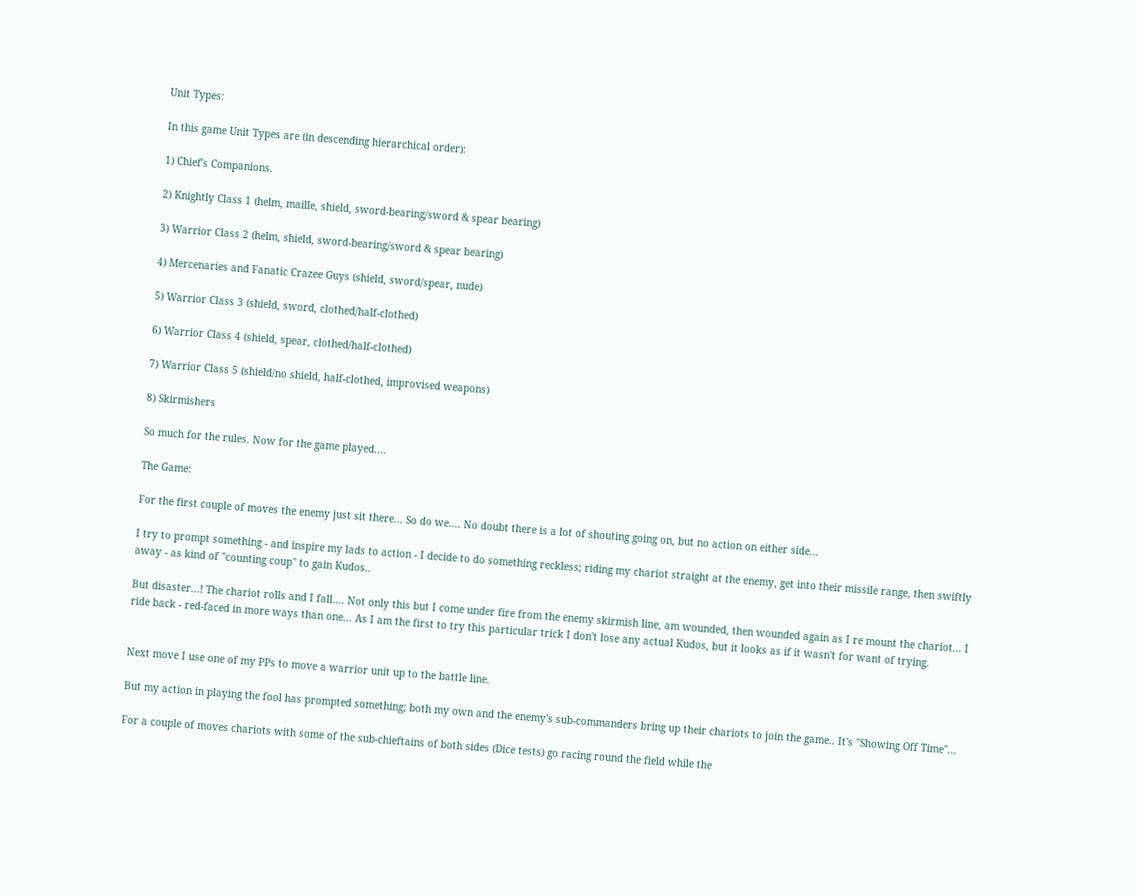Unit Types:

In this game Unit Types are (in descending hierarchical order):

1) Chief's Companions.

2) Knightly Class 1 (helm, maille, shield, sword-bearing/sword & spear bearing)

3) Warrior Class 2 (helm, shield, sword-bearing/sword & spear bearing)

4) Mercenaries and Fanatic Crazee Guys (shield, sword/spear, nude)

5) Warrior Class 3 (shield, sword, clothed/half-clothed)

6) Warrior Class 4 (shield, spear, clothed/half-clothed)

7) Warrior Class 5 (shield/no shield, half-clothed, improvised weapons)

8) Skirmishers

So much for the rules. Now for the game played....

The Game:

For the first couple of moves the enemy just sit there... So do we.... No doubt there is a lot of shouting going on, but no action on either side...

I try to prompt something - and inspire my lads to action - I decide to do something reckless; riding my chariot straight at the enemy, get into their missile range, then swiftly away - as kind of "counting coup" to gain Kudos..

But disaster...! The chariot rolls and I fall.... Not only this but I come under fire from the enemy skirmish line, am wounded, then wounded again as I re mount the chariot... I ride back - red-faced in more ways than one... As I am the first to try this particular trick I don't lose any actual Kudos, but it looks as if it wasn't for want of trying.


Next move I use one of my PPs to move a warrior unit up to the battle line.

But my action in playing the fool has prompted something; both my own and the enemy's sub-commanders bring up their chariots to join the game.. It's "Showing Off Time"...

For a couple of moves chariots with some of the sub-chieftains of both sides (Dice tests) go racing round the field while the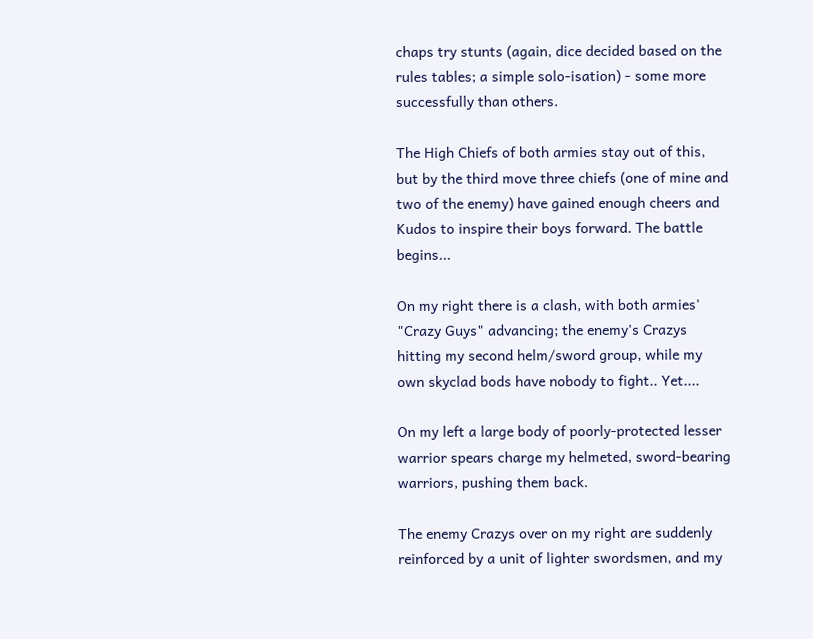chaps try stunts (again, dice decided based on the rules tables; a simple solo-isation) - some more successfully than others.

The High Chiefs of both armies stay out of this, but by the third move three chiefs (one of mine and two of the enemy) have gained enough cheers and Kudos to inspire their boys forward. The battle begins...

On my right there is a clash, with both armies' "Crazy Guys" advancing; the enemy's Crazys hitting my second helm/sword group, while my own skyclad bods have nobody to fight.. Yet....

On my left a large body of poorly-protected lesser warrior spears charge my helmeted, sword-bearing warriors, pushing them back.

The enemy Crazys over on my right are suddenly reinforced by a unit of lighter swordsmen, and my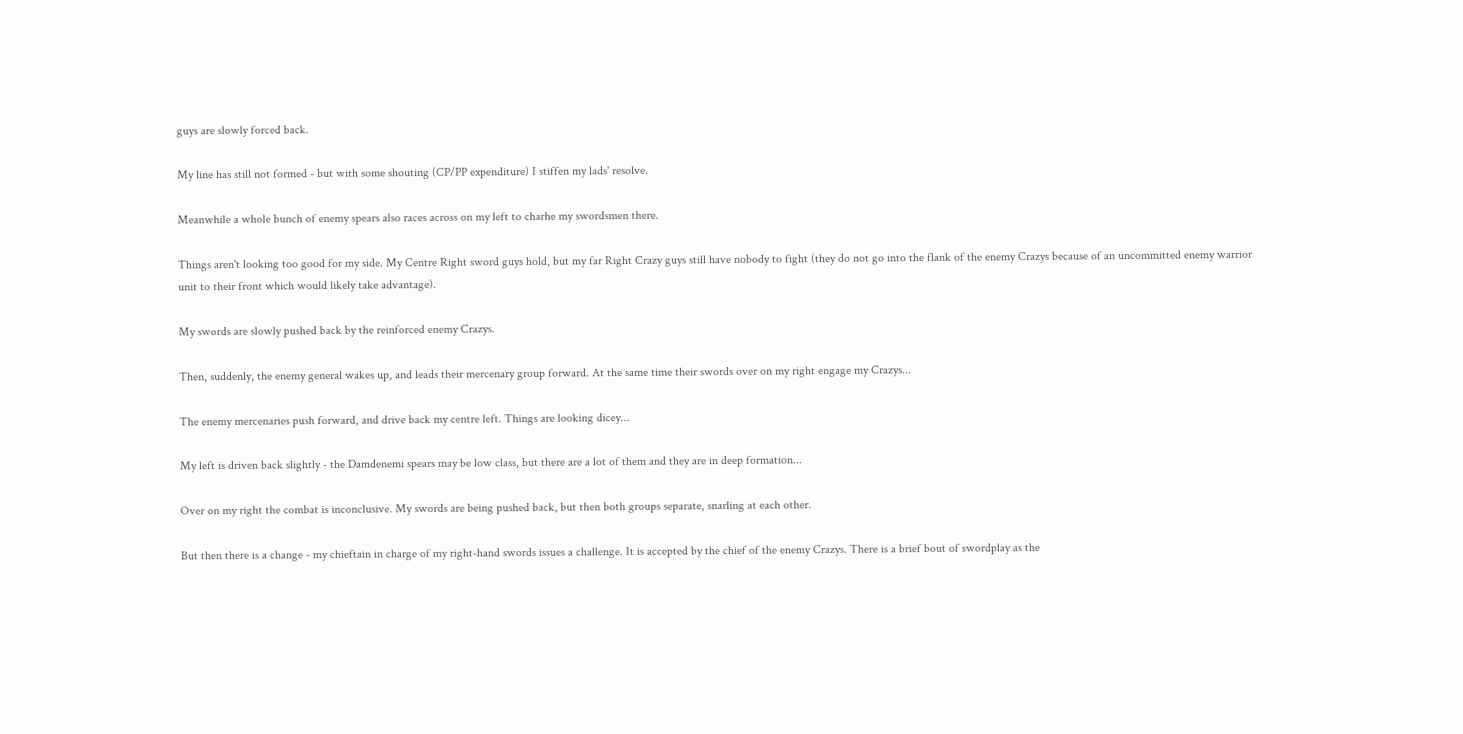guys are slowly forced back.

My line has still not formed - but with some shouting (CP/PP expenditure) I stiffen my lads' resolve.

Meanwhile a whole bunch of enemy spears also races across on my left to charhe my swordsmen there.

Things aren't looking too good for my side. My Centre Right sword guys hold, but my far Right Crazy guys still have nobody to fight (they do not go into the flank of the enemy Crazys because of an uncommitted enemy warrior unit to their front which would likely take advantage).

My swords are slowly pushed back by the reinforced enemy Crazys.

Then, suddenly, the enemy general wakes up, and leads their mercenary group forward. At the same time their swords over on my right engage my Crazys...

The enemy mercenaries push forward, and drive back my centre left. Things are looking dicey...

My left is driven back slightly - the Damdenemi spears may be low class, but there are a lot of them and they are in deep formation...

Over on my right the combat is inconclusive. My swords are being pushed back, but then both groups separate, snarling at each other.

But then there is a change - my chieftain in charge of my right-hand swords issues a challenge. It is accepted by the chief of the enemy Crazys. There is a brief bout of swordplay as the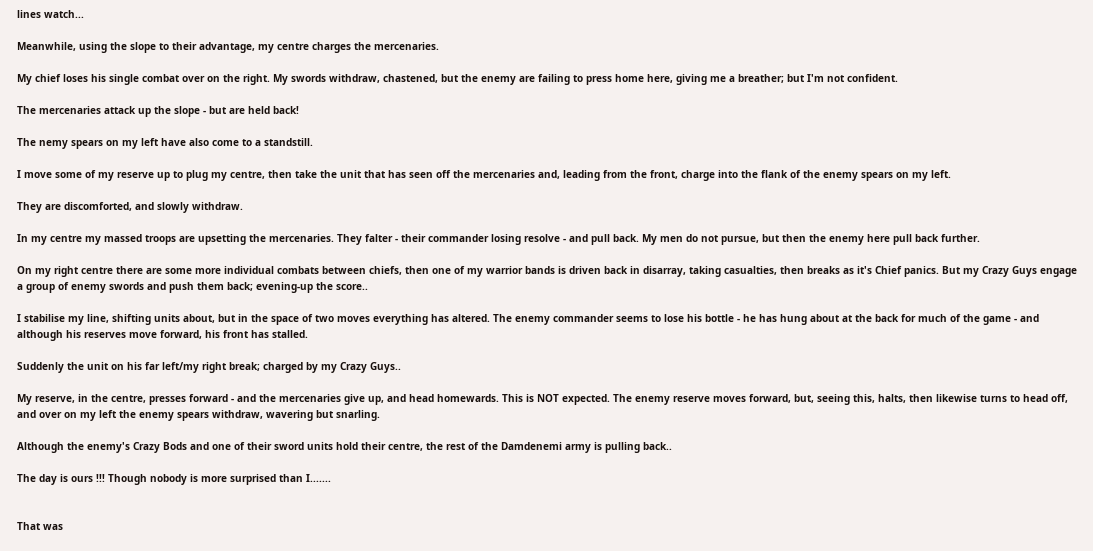lines watch...

Meanwhile, using the slope to their advantage, my centre charges the mercenaries.

My chief loses his single combat over on the right. My swords withdraw, chastened, but the enemy are failing to press home here, giving me a breather; but I'm not confident.

The mercenaries attack up the slope - but are held back!

The nemy spears on my left have also come to a standstill.

I move some of my reserve up to plug my centre, then take the unit that has seen off the mercenaries and, leading from the front, charge into the flank of the enemy spears on my left.

They are discomforted, and slowly withdraw.

In my centre my massed troops are upsetting the mercenaries. They falter - their commander losing resolve - and pull back. My men do not pursue, but then the enemy here pull back further.

On my right centre there are some more individual combats between chiefs, then one of my warrior bands is driven back in disarray, taking casualties, then breaks as it's Chief panics. But my Crazy Guys engage a group of enemy swords and push them back; evening-up the score..

I stabilise my line, shifting units about, but in the space of two moves everything has altered. The enemy commander seems to lose his bottle - he has hung about at the back for much of the game - and although his reserves move forward, his front has stalled.

Suddenly the unit on his far left/my right break; charged by my Crazy Guys..

My reserve, in the centre, presses forward - and the mercenaries give up, and head homewards. This is NOT expected. The enemy reserve moves forward, but, seeing this, halts, then likewise turns to head off, and over on my left the enemy spears withdraw, wavering but snarling.

Although the enemy's Crazy Bods and one of their sword units hold their centre, the rest of the Damdenemi army is pulling back..

The day is ours !!! Though nobody is more surprised than I.......


That was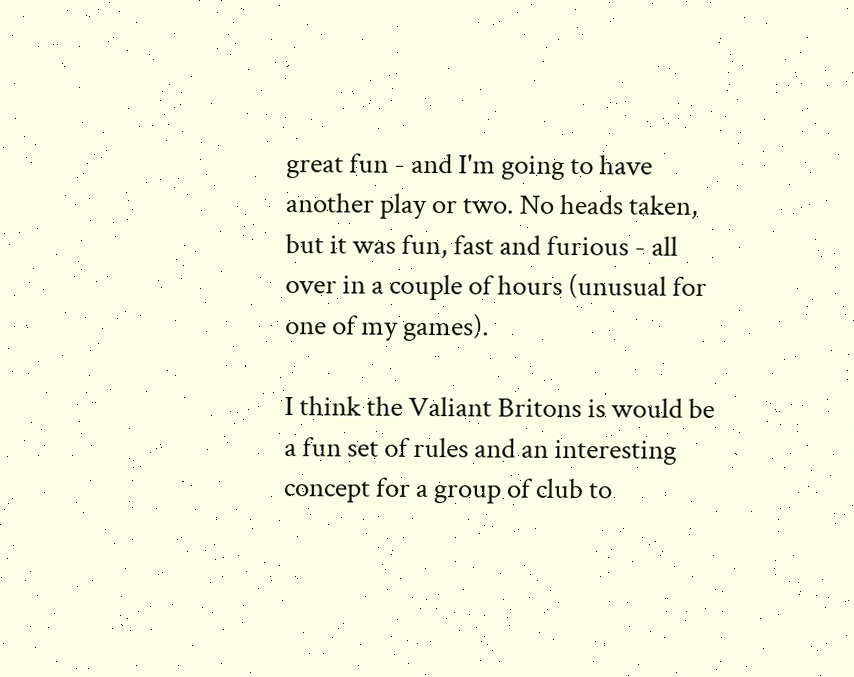great fun - and I'm going to have another play or two. No heads taken, but it was fun, fast and furious - all over in a couple of hours (unusual for one of my games).

I think the Valiant Britons is would be a fun set of rules and an interesting concept for a group of club to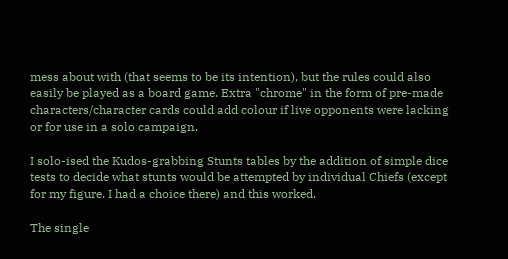mess about with (that seems to be its intention), but the rules could also easily be played as a board game. Extra "chrome" in the form of pre-made characters/character cards could add colour if live opponents were lacking or for use in a solo campaign.

I solo-ised the Kudos-grabbing Stunts tables by the addition of simple dice tests to decide what stunts would be attempted by individual Chiefs (except for my figure. I had a choice there) and this worked.

The single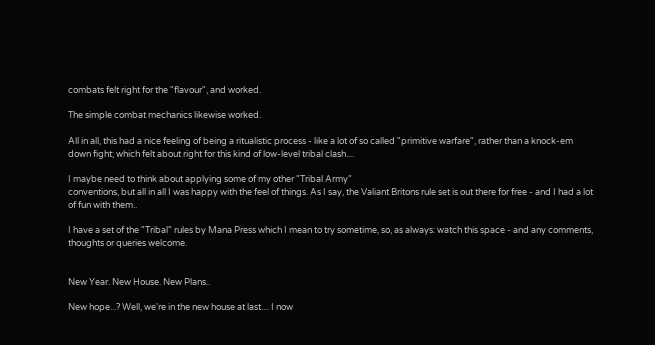combats felt right for the "flavour", and worked.

The simple combat mechanics likewise worked.

All in all, this had a nice feeling of being a ritualistic process - like a lot of so called "primitive warfare", rather than a knock-em down fight; which felt about right for this kind of low-level tribal clash....

I maybe need to think about applying some of my other "Tribal Army"
conventions, but all in all I was happy with the feel of things. As I say, the Valiant Britons rule set is out there for free - and I had a lot of fun with them..

I have a set of the "Tribal" rules by Mana Press which I mean to try sometime, so, as always: watch this space - and any comments, thoughts or queries welcome.


New Year. New House. New Plans..

New hope...? Well, we're in the new house at last.... I now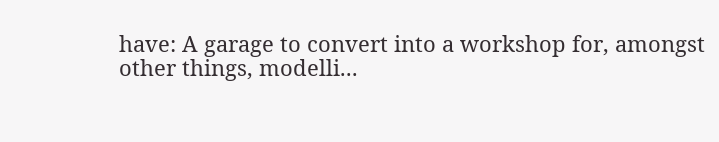have: A garage to convert into a workshop for, amongst other things, modelli...